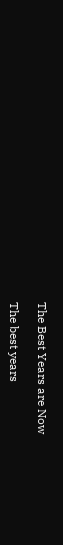The Best Years are Now

The best years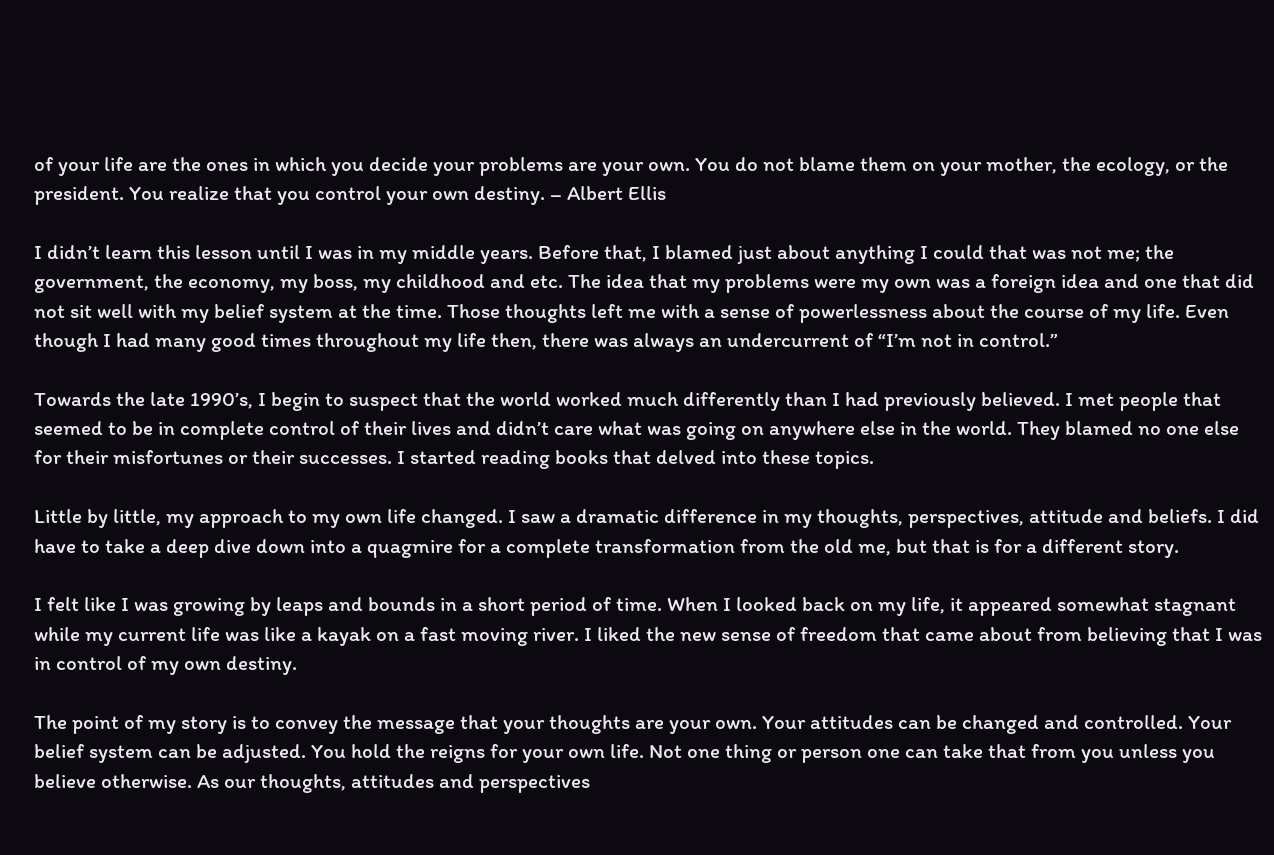of your life are the ones in which you decide your problems are your own. You do not blame them on your mother, the ecology, or the president. You realize that you control your own destiny. – Albert Ellis

I didn’t learn this lesson until I was in my middle years. Before that, I blamed just about anything I could that was not me; the government, the economy, my boss, my childhood and etc. The idea that my problems were my own was a foreign idea and one that did not sit well with my belief system at the time. Those thoughts left me with a sense of powerlessness about the course of my life. Even though I had many good times throughout my life then, there was always an undercurrent of “I’m not in control.”

Towards the late 1990’s, I begin to suspect that the world worked much differently than I had previously believed. I met people that seemed to be in complete control of their lives and didn’t care what was going on anywhere else in the world. They blamed no one else for their misfortunes or their successes. I started reading books that delved into these topics.

Little by little, my approach to my own life changed. I saw a dramatic difference in my thoughts, perspectives, attitude and beliefs. I did have to take a deep dive down into a quagmire for a complete transformation from the old me, but that is for a different story.

I felt like I was growing by leaps and bounds in a short period of time. When I looked back on my life, it appeared somewhat stagnant while my current life was like a kayak on a fast moving river. I liked the new sense of freedom that came about from believing that I was in control of my own destiny.

The point of my story is to convey the message that your thoughts are your own. Your attitudes can be changed and controlled. Your belief system can be adjusted. You hold the reigns for your own life. Not one thing or person one can take that from you unless you believe otherwise. As our thoughts, attitudes and perspectives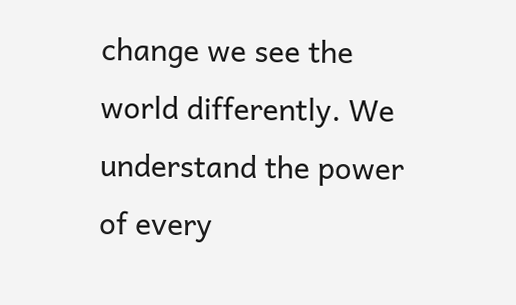change we see the world differently. We understand the power of every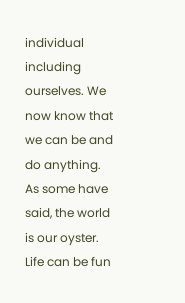individual including ourselves. We now know that we can be and do anything. As some have said, the world is our oyster. Life can be fun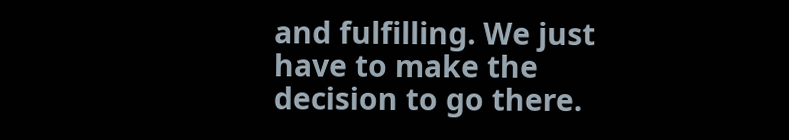and fulfilling. We just have to make the decision to go there.